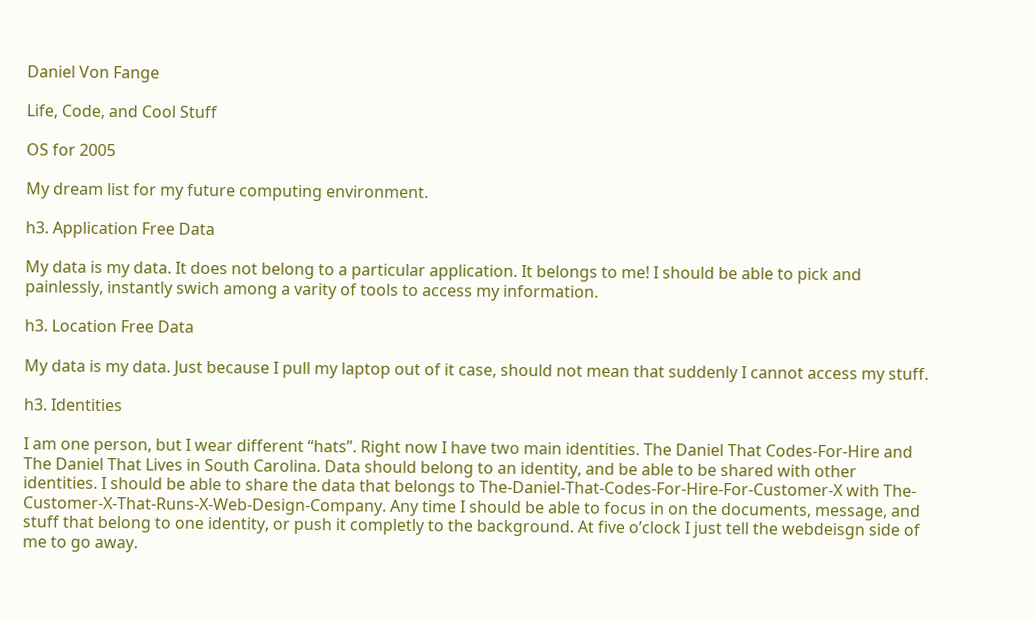Daniel Von Fange

Life, Code, and Cool Stuff

OS for 2005

My dream list for my future computing environment.

h3. Application Free Data

My data is my data. It does not belong to a particular application. It belongs to me! I should be able to pick and painlessly, instantly swich among a varity of tools to access my information.

h3. Location Free Data

My data is my data. Just because I pull my laptop out of it case, should not mean that suddenly I cannot access my stuff.

h3. Identities

I am one person, but I wear different “hats”. Right now I have two main identities. The Daniel That Codes-For-Hire and The Daniel That Lives in South Carolina. Data should belong to an identity, and be able to be shared with other identities. I should be able to share the data that belongs to The-Daniel-That-Codes-For-Hire-For-Customer-X with The-Customer-X-That-Runs-X-Web-Design-Company. Any time I should be able to focus in on the documents, message, and stuff that belong to one identity, or push it completly to the background. At five o’clock I just tell the webdeisgn side of me to go away.